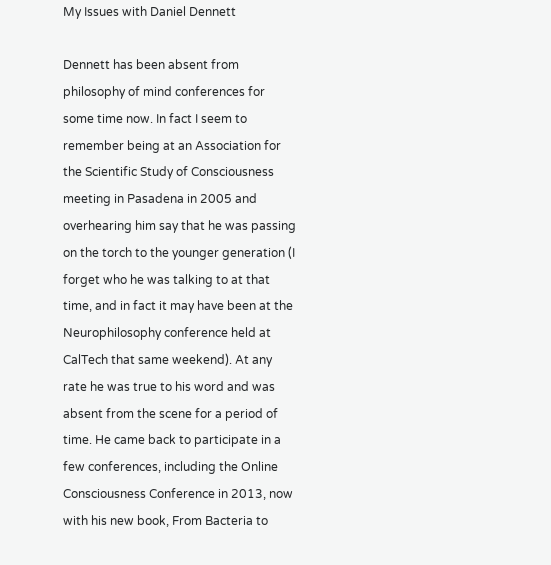My Issues with Daniel Dennett

Dennett has been absent from philosophy of mind conferences for some time now. In fact I seem to remember being at an Association for the Scientific Study of Consciousness meeting in Pasadena in 2005 and overhearing him say that he was passing on the torch to the younger generation (I forget who he was talking to at that time, and in fact it may have been at the Neurophilosophy conference held at CalTech that same weekend). At any rate he was true to his word and was absent from the scene for a period of time. He came back to participate in a few conferences, including the Online Consciousness Conference in 2013, now with his new book, From Bacteria to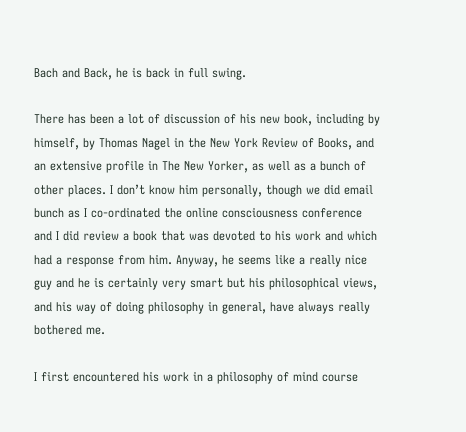Bach and Back, he is back in full swing.

There has been a lot of discussion of his new book, including by himself, by Thomas Nagel in the New York Review of Books, and an extensive profile in The New Yorker, as well as a bunch of other places. I don’t know him personally, though we did email bunch as I co-ordinated the online consciousness conference and I did review a book that was devoted to his work and which had a response from him. Anyway, he seems like a really nice guy and he is certainly very smart but his philosophical views, and his way of doing philosophy in general, have always really bothered me.

I first encountered his work in a philosophy of mind course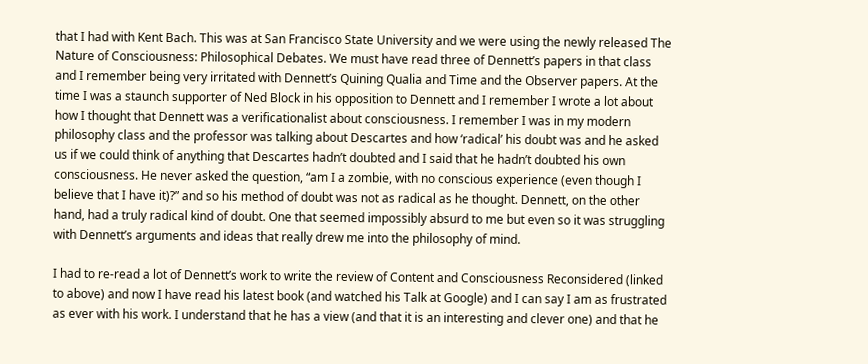that I had with Kent Bach. This was at San Francisco State University and we were using the newly released The Nature of Consciousness: Philosophical Debates. We must have read three of Dennett’s papers in that class and I remember being very irritated with Dennett’s Quining Qualia and Time and the Observer papers. At the time I was a staunch supporter of Ned Block in his opposition to Dennett and I remember I wrote a lot about how I thought that Dennett was a verificationalist about consciousness. I remember I was in my modern philosophy class and the professor was talking about Descartes and how ‘radical’ his doubt was and he asked us if we could think of anything that Descartes hadn’t doubted and I said that he hadn’t doubted his own consciousness. He never asked the question, “am I a zombie, with no conscious experience (even though I believe that I have it)?” and so his method of doubt was not as radical as he thought. Dennett, on the other hand, had a truly radical kind of doubt. One that seemed impossibly absurd to me but even so it was struggling with Dennett’s arguments and ideas that really drew me into the philosophy of mind.

I had to re-read a lot of Dennett’s work to write the review of Content and Consciousness Reconsidered (linked to above) and now I have read his latest book (and watched his Talk at Google) and I can say I am as frustrated as ever with his work. I understand that he has a view (and that it is an interesting and clever one) and that he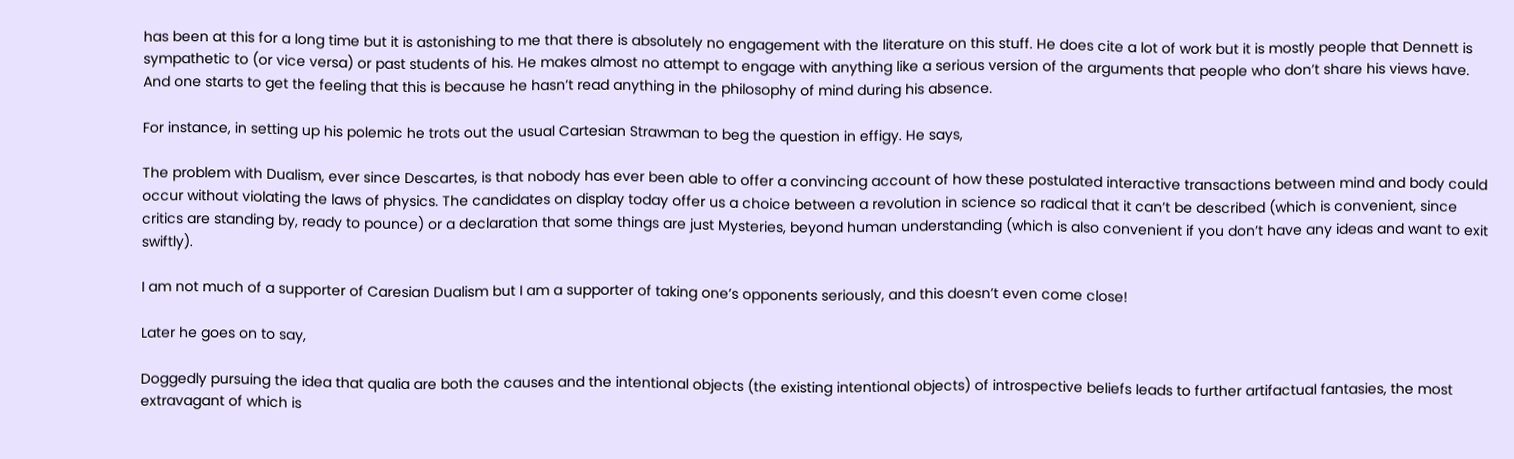has been at this for a long time but it is astonishing to me that there is absolutely no engagement with the literature on this stuff. He does cite a lot of work but it is mostly people that Dennett is sympathetic to (or vice versa) or past students of his. He makes almost no attempt to engage with anything like a serious version of the arguments that people who don’t share his views have. And one starts to get the feeling that this is because he hasn’t read anything in the philosophy of mind during his absence.

For instance, in setting up his polemic he trots out the usual Cartesian Strawman to beg the question in effigy. He says,

The problem with Dualism, ever since Descartes, is that nobody has ever been able to offer a convincing account of how these postulated interactive transactions between mind and body could occur without violating the laws of physics. The candidates on display today offer us a choice between a revolution in science so radical that it can’t be described (which is convenient, since critics are standing by, ready to pounce) or a declaration that some things are just Mysteries, beyond human understanding (which is also convenient if you don’t have any ideas and want to exit swiftly).

I am not much of a supporter of Caresian Dualism but I am a supporter of taking one’s opponents seriously, and this doesn’t even come close!

Later he goes on to say,

Doggedly pursuing the idea that qualia are both the causes and the intentional objects (the existing intentional objects) of introspective beliefs leads to further artifactual fantasies, the most extravagant of which is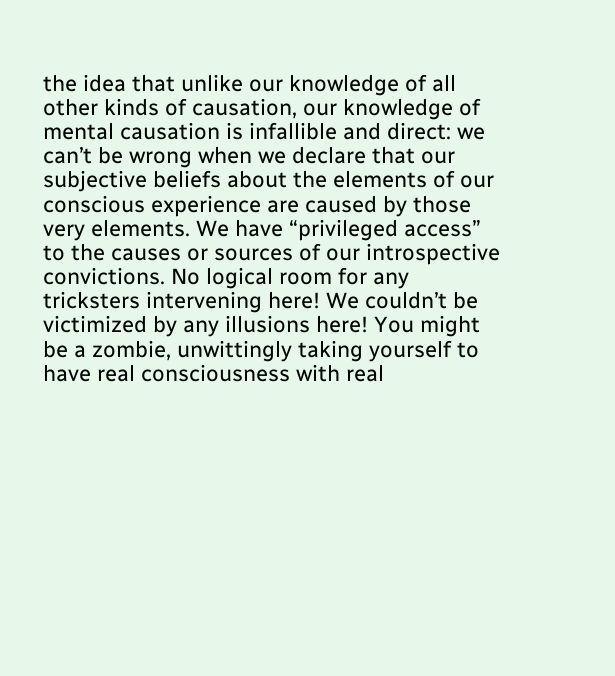the idea that unlike our knowledge of all other kinds of causation, our knowledge of mental causation is infallible and direct: we can’t be wrong when we declare that our subjective beliefs about the elements of our conscious experience are caused by those very elements. We have “privileged access” to the causes or sources of our introspective convictions. No logical room for any tricksters intervening here! We couldn’t be victimized by any illusions here! You might be a zombie, unwittingly taking yourself to have real consciousness with real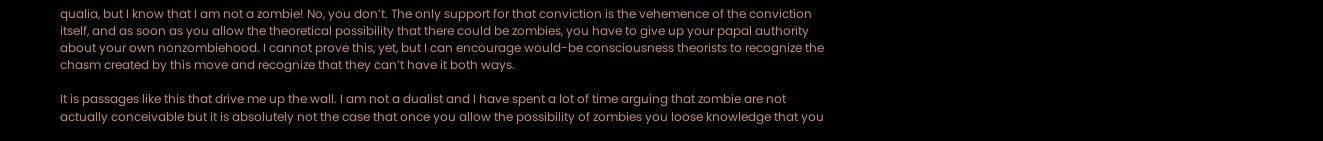qualia, but I know that I am not a zombie! No, you don’t. The only support for that conviction is the vehemence of the conviction itself, and as soon as you allow the theoretical possibility that there could be zombies, you have to give up your papal authority about your own nonzombiehood. I cannot prove this, yet, but I can encourage would-be consciousness theorists to recognize the chasm created by this move and recognize that they can’t have it both ways.

It is passages like this that drive me up the wall. I am not a dualist and I have spent a lot of time arguing that zombie are not actually conceivable but it is absolutely not the case that once you allow the possibility of zombies you loose knowledge that you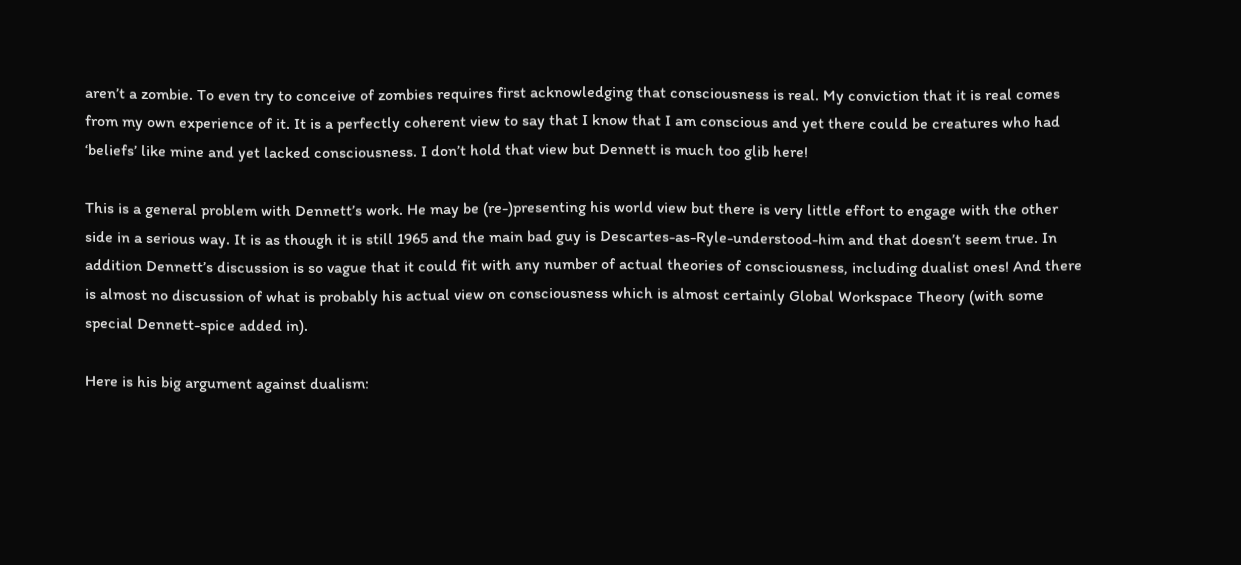aren’t a zombie. To even try to conceive of zombies requires first acknowledging that consciousness is real. My conviction that it is real comes from my own experience of it. It is a perfectly coherent view to say that I know that I am conscious and yet there could be creatures who had ‘beliefs’ like mine and yet lacked consciousness. I don’t hold that view but Dennett is much too glib here!

This is a general problem with Dennett’s work. He may be (re-)presenting his world view but there is very little effort to engage with the other side in a serious way. It is as though it is still 1965 and the main bad guy is Descartes-as-Ryle-understood-him and that doesn’t seem true. In addition Dennett’s discussion is so vague that it could fit with any number of actual theories of consciousness, including dualist ones! And there is almost no discussion of what is probably his actual view on consciousness which is almost certainly Global Workspace Theory (with some special Dennett-spice added in).

Here is his big argument against dualism: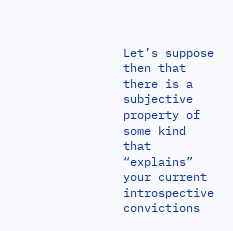Let’s suppose then that there is a subjective property of some kind that “explains” your current introspective convictions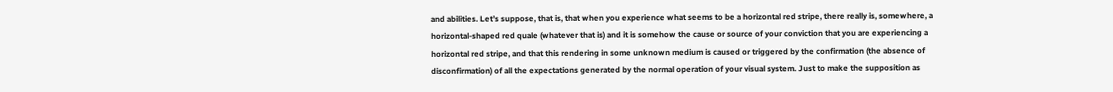and abilities. Let’s suppose, that is, that when you experience what seems to be a horizontal red stripe, there really is, somewhere, a horizontal-shaped red quale (whatever that is) and it is somehow the cause or source of your conviction that you are experiencing a horizontal red stripe, and that this rendering in some unknown medium is caused or triggered by the confirmation (the absence of disconfirmation) of all the expectations generated by the normal operation of your visual system. Just to make the supposition as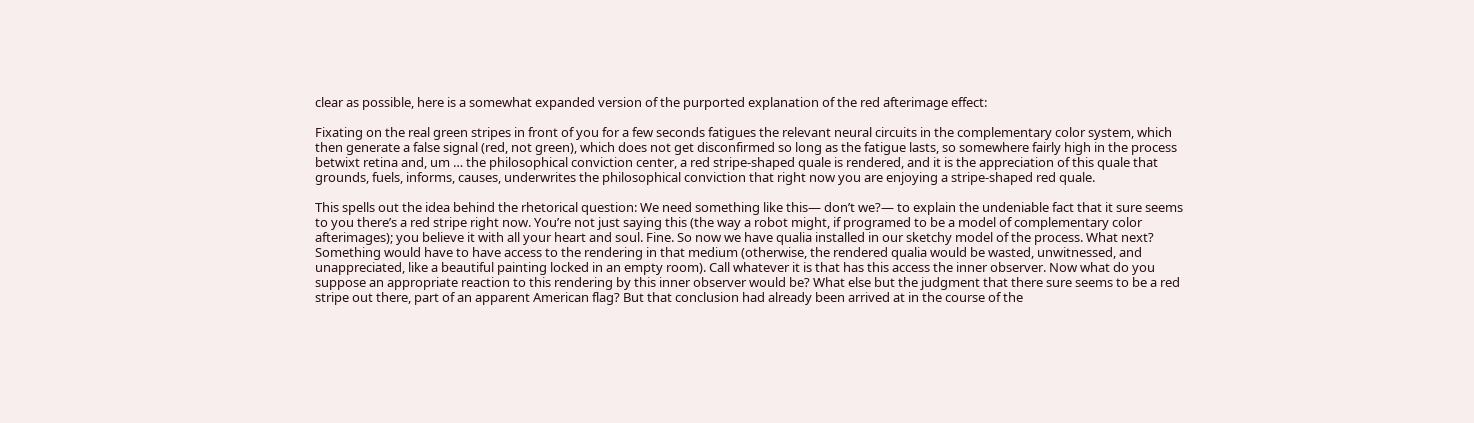clear as possible, here is a somewhat expanded version of the purported explanation of the red afterimage effect:

Fixating on the real green stripes in front of you for a few seconds fatigues the relevant neural circuits in the complementary color system, which then generate a false signal (red, not green), which does not get disconfirmed so long as the fatigue lasts, so somewhere fairly high in the process betwixt retina and, um … the philosophical conviction center, a red stripe-shaped quale is rendered, and it is the appreciation of this quale that grounds, fuels, informs, causes, underwrites the philosophical conviction that right now you are enjoying a stripe-shaped red quale.

This spells out the idea behind the rhetorical question: We need something like this— don’t we?— to explain the undeniable fact that it sure seems to you there’s a red stripe right now. You’re not just saying this (the way a robot might, if programed to be a model of complementary color afterimages); you believe it with all your heart and soul. Fine. So now we have qualia installed in our sketchy model of the process. What next? Something would have to have access to the rendering in that medium (otherwise, the rendered qualia would be wasted, unwitnessed, and unappreciated, like a beautiful painting locked in an empty room). Call whatever it is that has this access the inner observer. Now what do you suppose an appropriate reaction to this rendering by this inner observer would be? What else but the judgment that there sure seems to be a red stripe out there, part of an apparent American flag? But that conclusion had already been arrived at in the course of the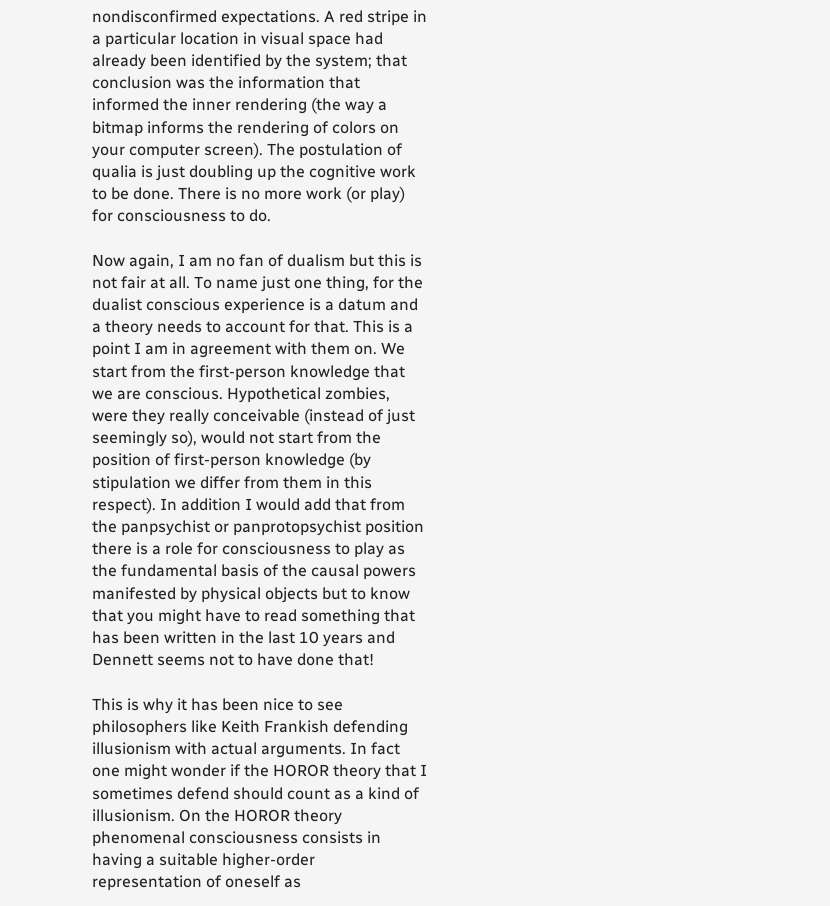nondisconfirmed expectations. A red stripe in a particular location in visual space had already been identified by the system; that conclusion was the information that informed the inner rendering (the way a bitmap informs the rendering of colors on your computer screen). The postulation of qualia is just doubling up the cognitive work to be done. There is no more work (or play) for consciousness to do.

Now again, I am no fan of dualism but this is not fair at all. To name just one thing, for the dualist conscious experience is a datum and a theory needs to account for that. This is a point I am in agreement with them on. We start from the first-person knowledge that we are conscious. Hypothetical zombies, were they really conceivable (instead of just seemingly so), would not start from the position of first-person knowledge (by stipulation we differ from them in this respect). In addition I would add that from the panpsychist or panprotopsychist position there is a role for consciousness to play as the fundamental basis of the causal powers manifested by physical objects but to know that you might have to read something that has been written in the last 10 years and Dennett seems not to have done that!

This is why it has been nice to see philosophers like Keith Frankish defending illusionism with actual arguments. In fact one might wonder if the HOROR theory that I sometimes defend should count as a kind of illusionism. On the HOROR theory phenomenal consciousness consists in having a suitable higher-order representation of oneself as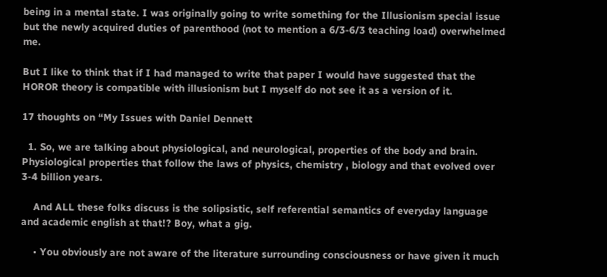being in a mental state. I was originally going to write something for the Illusionism special issue but the newly acquired duties of parenthood (not to mention a 6/3-6/3 teaching load) overwhelmed me.

But I like to think that if I had managed to write that paper I would have suggested that the HOROR theory is compatible with illusionism but I myself do not see it as a version of it.

17 thoughts on “My Issues with Daniel Dennett

  1. So, we are talking about physiological, and neurological, properties of the body and brain. Physiological properties that follow the laws of physics, chemistry , biology and that evolved over 3-4 billion years.

    And ALL these folks discuss is the solipsistic, self referential semantics of everyday language and academic english at that!? Boy, what a gig.

    • You obviously are not aware of the literature surrounding consciousness or have given it much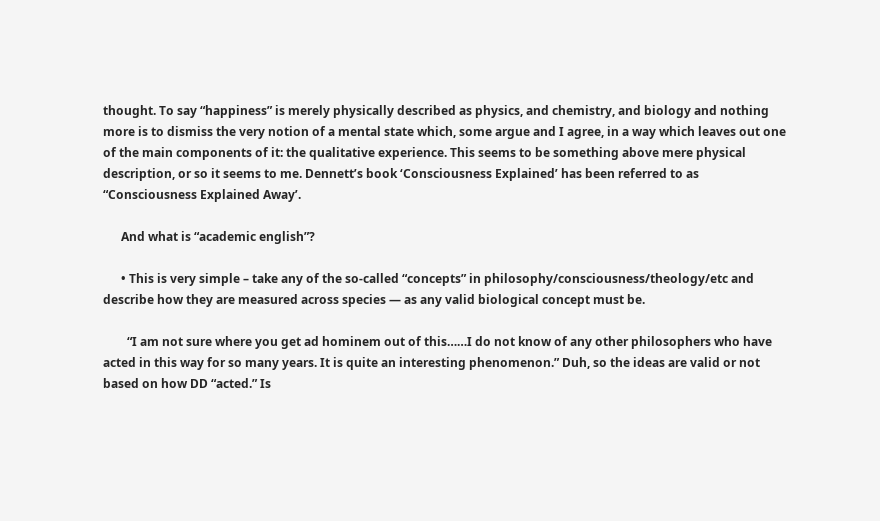thought. To say “happiness” is merely physically described as physics, and chemistry, and biology and nothing more is to dismiss the very notion of a mental state which, some argue and I agree, in a way which leaves out one of the main components of it: the qualitative experience. This seems to be something above mere physical description, or so it seems to me. Dennett’s book ‘Consciousness Explained’ has been referred to as “Consciousness Explained Away’.

      And what is “academic english”?

      • This is very simple – take any of the so-called “concepts” in philosophy/consciousness/theology/etc and describe how they are measured across species — as any valid biological concept must be.

        “I am not sure where you get ad hominem out of this……I do not know of any other philosophers who have acted in this way for so many years. It is quite an interesting phenomenon.” Duh, so the ideas are valid or not based on how DD “acted.” Is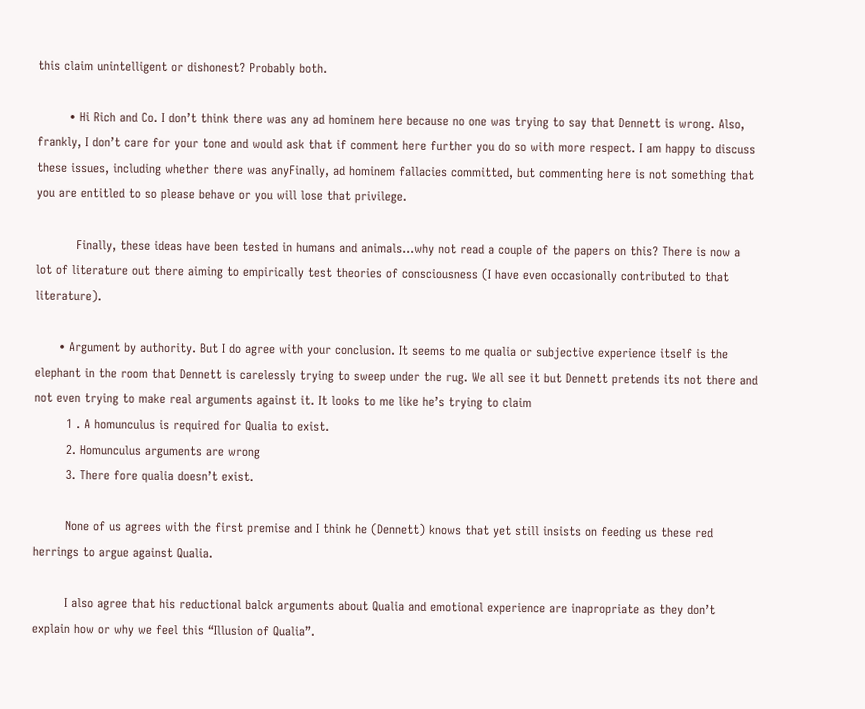this claim unintelligent or dishonest? Probably both.

        • Hi Rich and Co. I don’t think there was any ad hominem here because no one was trying to say that Dennett is wrong. Also, frankly, I don’t care for your tone and would ask that if comment here further you do so with more respect. I am happy to discuss these issues, including whether there was anyFinally, ad hominem fallacies committed, but commenting here is not something that you are entitled to so please behave or you will lose that privilege.

          Finally, these ideas have been tested in humans and animals…why not read a couple of the papers on this? There is now a lot of literature out there aiming to empirically test theories of consciousness (I have even occasionally contributed to that literature).

      • Argument by authority. But I do agree with your conclusion. It seems to me qualia or subjective experience itself is the elephant in the room that Dennett is carelessly trying to sweep under the rug. We all see it but Dennett pretends its not there and not even trying to make real arguments against it. It looks to me like he’s trying to claim
        1 . A homunculus is required for Qualia to exist.
        2. Homunculus arguments are wrong
        3. There fore qualia doesn’t exist.

        None of us agrees with the first premise and I think he (Dennett) knows that yet still insists on feeding us these red herrings to argue against Qualia.

        I also agree that his reductional balck arguments about Qualia and emotional experience are inapropriate as they don’t explain how or why we feel this “Illusion of Qualia”.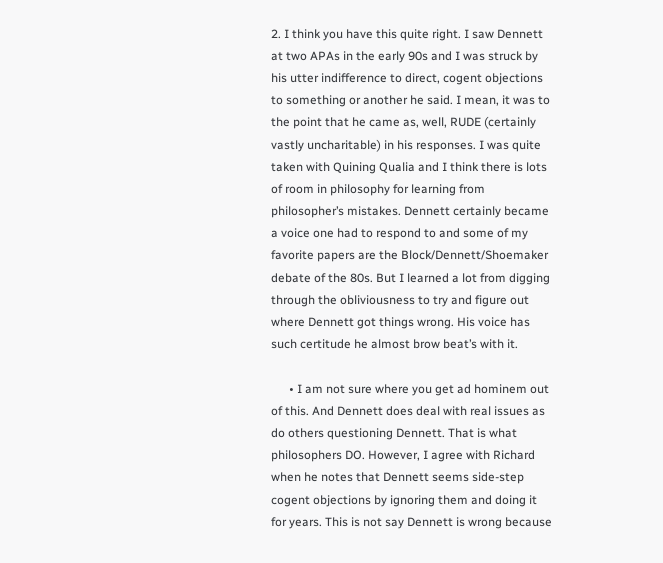2. I think you have this quite right. I saw Dennett at two APAs in the early 90s and I was struck by his utter indifference to direct, cogent objections to something or another he said. I mean, it was to the point that he came as, well, RUDE (certainly vastly uncharitable) in his responses. I was quite taken with Quining Qualia and I think there is lots of room in philosophy for learning from philosopher’s mistakes. Dennett certainly became a voice one had to respond to and some of my favorite papers are the Block/Dennett/Shoemaker debate of the 80s. But I learned a lot from digging through the obliviousness to try and figure out where Dennett got things wrong. His voice has such certitude he almost brow beat’s with it.

      • I am not sure where you get ad hominem out of this. And Dennett does deal with real issues as do others questioning Dennett. That is what philosophers DO. However, I agree with Richard when he notes that Dennett seems side-step cogent objections by ignoring them and doing it for years. This is not say Dennett is wrong because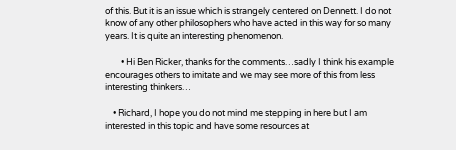of this. But it is an issue which is strangely centered on Dennett. I do not know of any other philosophers who have acted in this way for so many years. It is quite an interesting phenomenon.

        • Hi Ben Ricker, thanks for the comments…sadly I think his example encourages others to imitate and we may see more of this from less interesting thinkers…

    • Richard, I hope you do not mind me stepping in here but I am interested in this topic and have some resources at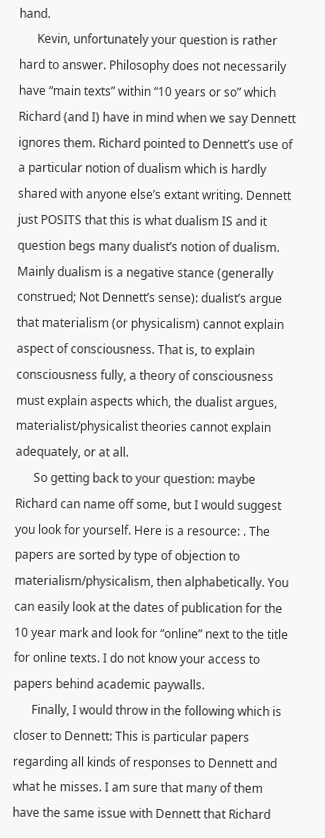hand.
      Kevin, unfortunately your question is rather hard to answer. Philosophy does not necessarily have “main texts” within “10 years or so” which Richard (and I) have in mind when we say Dennett ignores them. Richard pointed to Dennett’s use of a particular notion of dualism which is hardly shared with anyone else’s extant writing. Dennett just POSITS that this is what dualism IS and it question begs many dualist’s notion of dualism. Mainly dualism is a negative stance (generally construed; Not Dennett’s sense): dualist’s argue that materialism (or physicalism) cannot explain aspect of consciousness. That is, to explain consciousness fully, a theory of consciousness must explain aspects which, the dualist argues, materialist/physicalist theories cannot explain adequately, or at all.
      So getting back to your question: maybe Richard can name off some, but I would suggest you look for yourself. Here is a resource: . The papers are sorted by type of objection to materialism/physicalism, then alphabetically. You can easily look at the dates of publication for the 10 year mark and look for “online” next to the title for online texts. I do not know your access to papers behind academic paywalls.
      Finally, I would throw in the following which is closer to Dennett: This is particular papers regarding all kinds of responses to Dennett and what he misses. I am sure that many of them have the same issue with Dennett that Richard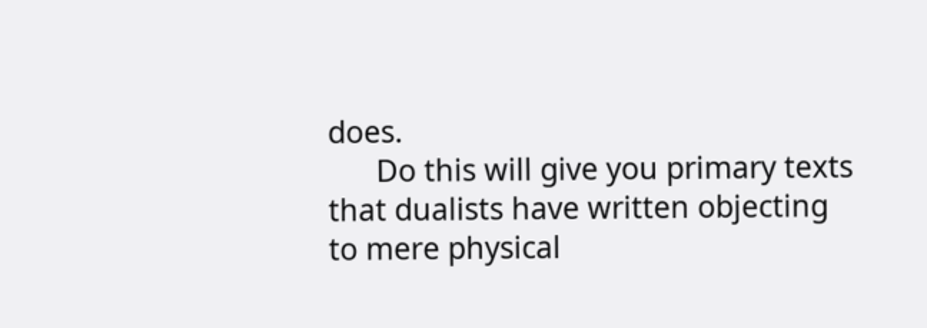does.
      Do this will give you primary texts that dualists have written objecting to mere physical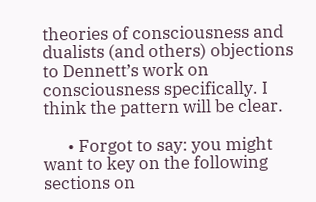theories of consciousness and dualists (and others) objections to Dennett’s work on consciousness specifically. I think the pattern will be clear.

      • Forgot to say: you might want to key on the following sections on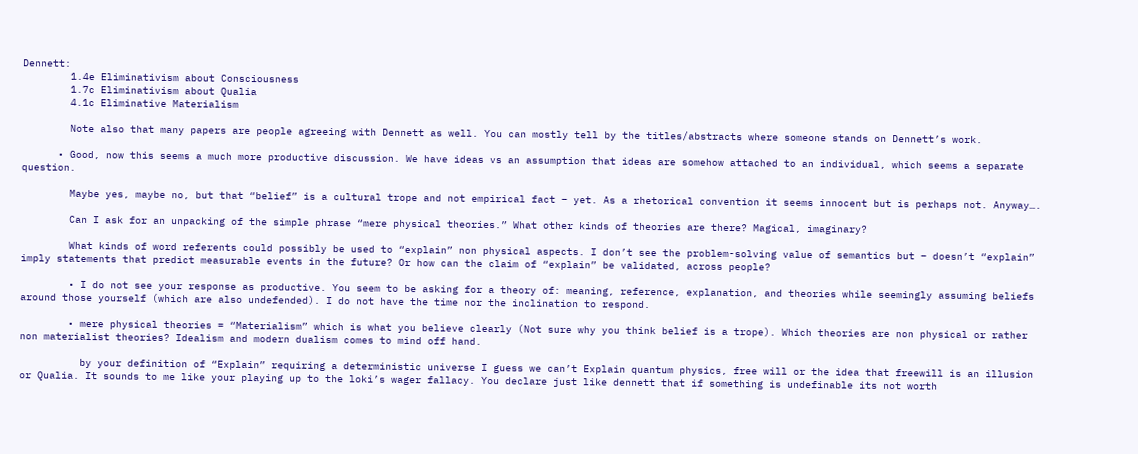Dennett:
        1.4e Eliminativism about Consciousness
        1.7c Eliminativism about Qualia
        4.1c Eliminative Materialism

        Note also that many papers are people agreeing with Dennett as well. You can mostly tell by the titles/abstracts where someone stands on Dennett’s work.

      • Good, now this seems a much more productive discussion. We have ideas vs an assumption that ideas are somehow attached to an individual, which seems a separate question.

        Maybe yes, maybe no, but that “belief” is a cultural trope and not empirical fact – yet. As a rhetorical convention it seems innocent but is perhaps not. Anyway….

        Can I ask for an unpacking of the simple phrase “mere physical theories.” What other kinds of theories are there? Magical, imaginary?

        What kinds of word referents could possibly be used to “explain” non physical aspects. I don’t see the problem-solving value of semantics but – doesn’t “explain” imply statements that predict measurable events in the future? Or how can the claim of “explain” be validated, across people?

        • I do not see your response as productive. You seem to be asking for a theory of: meaning, reference, explanation, and theories while seemingly assuming beliefs around those yourself (which are also undefended). I do not have the time nor the inclination to respond.

        • mere physical theories = “Materialism” which is what you believe clearly (Not sure why you think belief is a trope). Which theories are non physical or rather non materialist theories? Idealism and modern dualism comes to mind off hand.

          by your definition of “Explain” requiring a deterministic universe I guess we can’t Explain quantum physics, free will or the idea that freewill is an illusion or Qualia. It sounds to me like your playing up to the loki’s wager fallacy. You declare just like dennett that if something is undefinable its not worth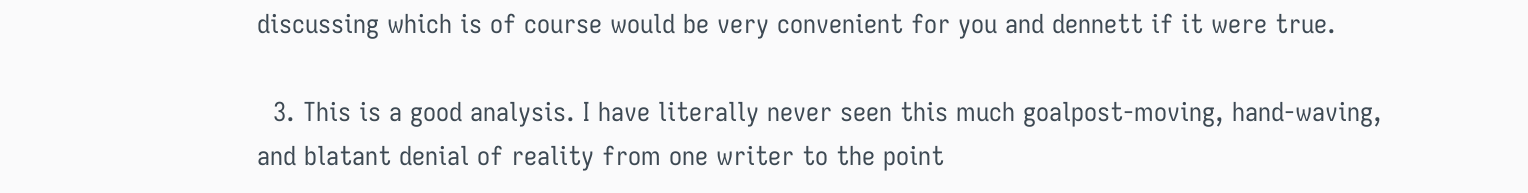discussing which is of course would be very convenient for you and dennett if it were true.

  3. This is a good analysis. I have literally never seen this much goalpost-moving, hand-waving, and blatant denial of reality from one writer to the point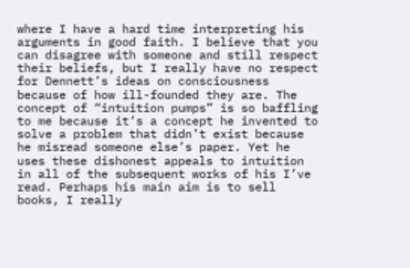where I have a hard time interpreting his arguments in good faith. I believe that you can disagree with someone and still respect their beliefs, but I really have no respect for Dennett’s ideas on consciousness because of how ill-founded they are. The concept of “intuition pumps” is so baffling to me because it’s a concept he invented to solve a problem that didn’t exist because he misread someone else’s paper. Yet he uses these dishonest appeals to intuition in all of the subsequent works of his I’ve read. Perhaps his main aim is to sell books, I really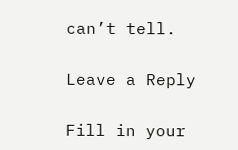can’t tell.

Leave a Reply

Fill in your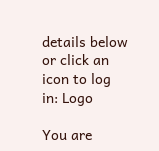details below or click an icon to log in: Logo

You are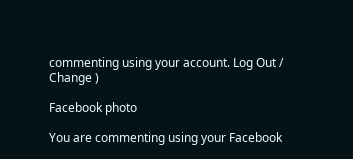commenting using your account. Log Out /  Change )

Facebook photo

You are commenting using your Facebook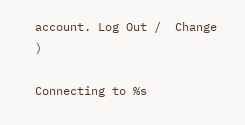account. Log Out /  Change )

Connecting to %s